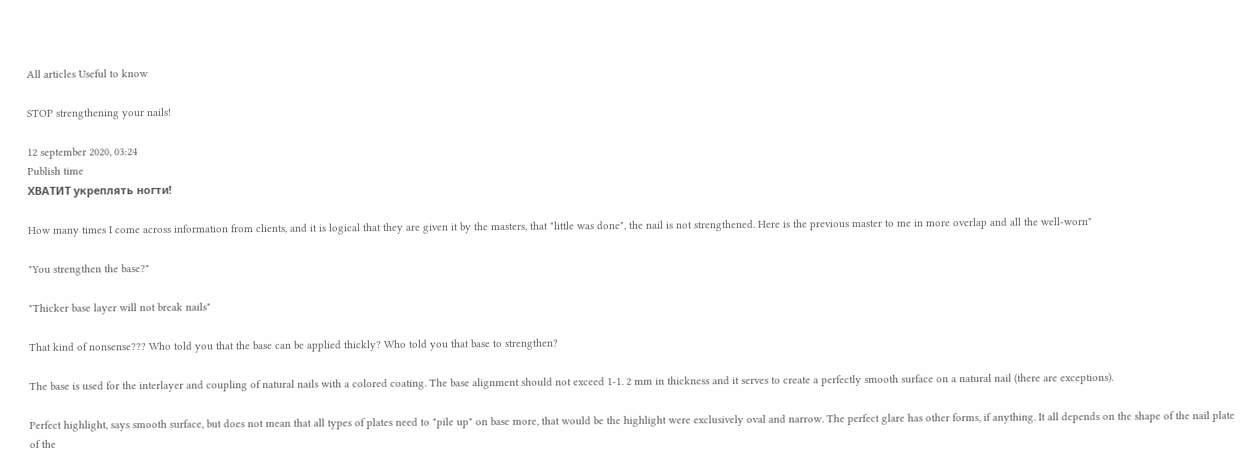All articles Useful to know

STOP strengthening your nails!

12 september 2020, 03:24
Publish time
ХВАТИТ укреплять ногти!

How many times I come across information from clients, and it is logical that they are given it by the masters, that "little was done", the nail is not strengthened. Here is the previous master to me in more overlap and all the well-worn"

"You strengthen the base?"

"Thicker base layer will not break nails"

That kind of nonsense??? Who told you that the base can be applied thickly? Who told you that base to strengthen?

The base is used for the interlayer and coupling of natural nails with a colored coating. The base alignment should not exceed 1-1. 2 mm in thickness and it serves to create a perfectly smooth surface on a natural nail (there are exceptions).

Perfect highlight, says smooth surface, but does not mean that all types of plates need to "pile up" on base more, that would be the highlight were exclusively oval and narrow. The perfect glare has other forms, if anything. It all depends on the shape of the nail plate of the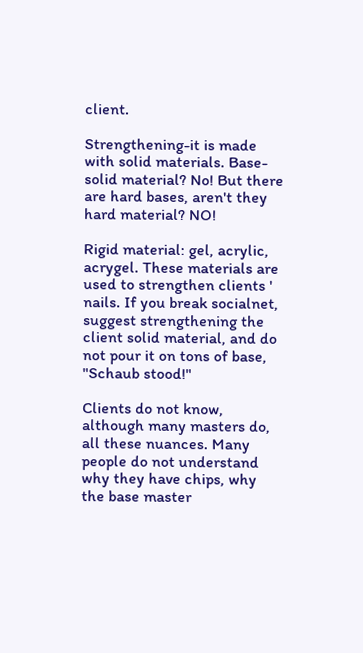client.

Strengthening-it is made with solid materials. Base-solid material? No! But there are hard bases, aren't they hard material? NO!

Rigid material: gel, acrylic, acrygel. These materials are used to strengthen clients ' nails. If you break socialnet, suggest strengthening the client solid material, and do not pour it on tons of base, "Schaub stood!"

Clients do not know, although many masters do, all these nuances. Many people do not understand why they have chips, why the base master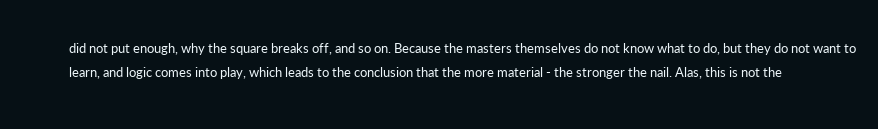did not put enough, why the square breaks off, and so on. Because the masters themselves do not know what to do, but they do not want to learn, and logic comes into play, which leads to the conclusion that the more material - the stronger the nail. Alas, this is not the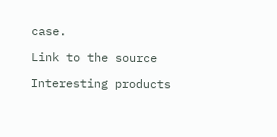case.

Link to the source

Interesting products